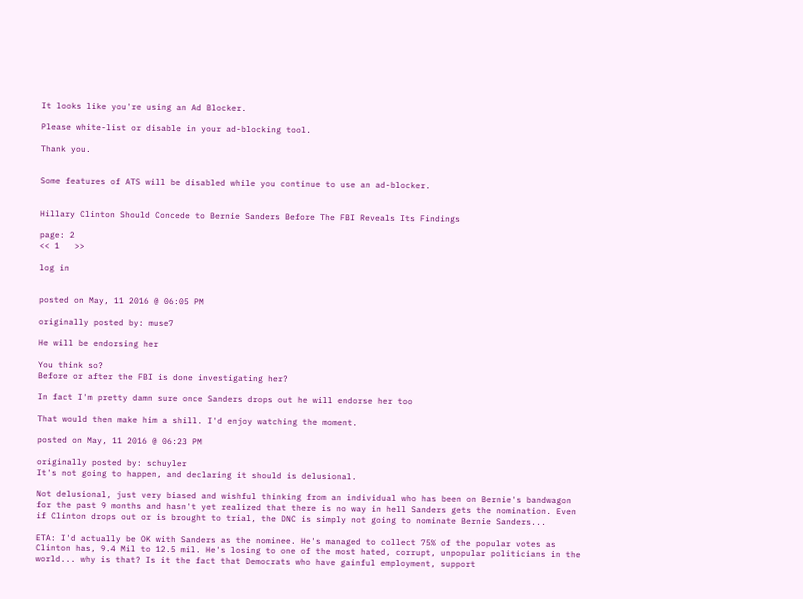It looks like you're using an Ad Blocker.

Please white-list or disable in your ad-blocking tool.

Thank you.


Some features of ATS will be disabled while you continue to use an ad-blocker.


Hillary Clinton Should Concede to Bernie Sanders Before The FBI Reveals Its Findings

page: 2
<< 1   >>

log in


posted on May, 11 2016 @ 06:05 PM

originally posted by: muse7

He will be endorsing her

You think so?
Before or after the FBI is done investigating her?

In fact I'm pretty damn sure once Sanders drops out he will endorse her too

That would then make him a shill. I'd enjoy watching the moment.

posted on May, 11 2016 @ 06:23 PM

originally posted by: schuyler
It's not going to happen, and declaring it should is delusional.

Not delusional, just very biased and wishful thinking from an individual who has been on Bernie's bandwagon for the past 9 months and hasn't yet realized that there is no way in hell Sanders gets the nomination. Even if Clinton drops out or is brought to trial, the DNC is simply not going to nominate Bernie Sanders...

ETA: I'd actually be OK with Sanders as the nominee. He's managed to collect 75% of the popular votes as Clinton has, 9.4 Mil to 12.5 mil. He's losing to one of the most hated, corrupt, unpopular politicians in the world... why is that? Is it the fact that Democrats who have gainful employment, support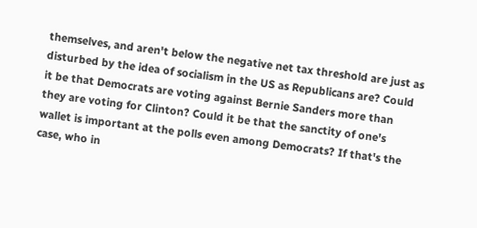themselves, and aren't below the negative net tax threshold are just as disturbed by the idea of socialism in the US as Republicans are? Could it be that Democrats are voting against Bernie Sanders more than they are voting for Clinton? Could it be that the sanctity of one's wallet is important at the polls even among Democrats? If that's the case, who in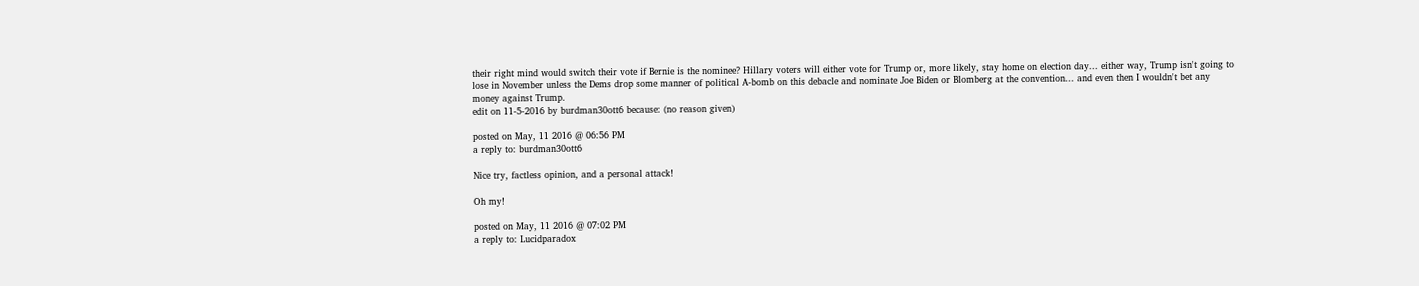their right mind would switch their vote if Bernie is the nominee? Hillary voters will either vote for Trump or, more likely, stay home on election day... either way, Trump isn't going to lose in November unless the Dems drop some manner of political A-bomb on this debacle and nominate Joe Biden or Blomberg at the convention... and even then I wouldn't bet any money against Trump.
edit on 11-5-2016 by burdman30ott6 because: (no reason given)

posted on May, 11 2016 @ 06:56 PM
a reply to: burdman30ott6

Nice try, factless opinion, and a personal attack!

Oh my!

posted on May, 11 2016 @ 07:02 PM
a reply to: Lucidparadox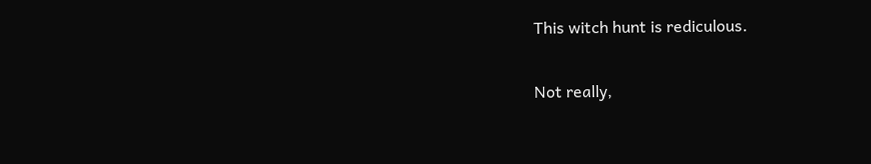This witch hunt is rediculous.

Not really,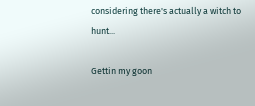considering there's actually a witch to hunt...

Gettin my goon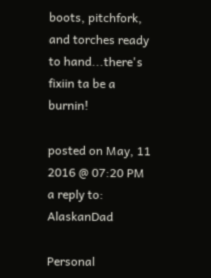boots, pitchfork, and torches ready to hand...there's fixiin ta be a burnin!

posted on May, 11 2016 @ 07:20 PM
a reply to: AlaskanDad

Personal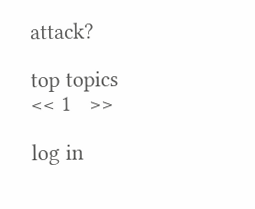attack?

top topics
<< 1   >>

log in